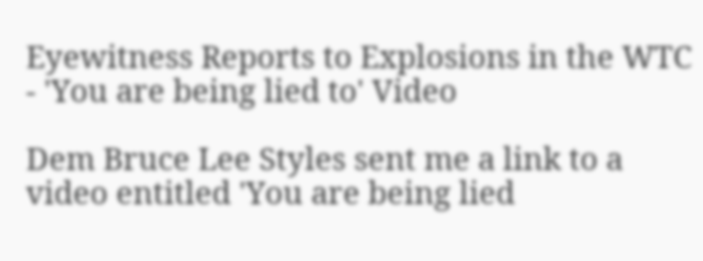Eyewitness Reports to Explosions in the WTC - 'You are being lied to' Video

Dem Bruce Lee Styles sent me a link to a video entitled 'You are being lied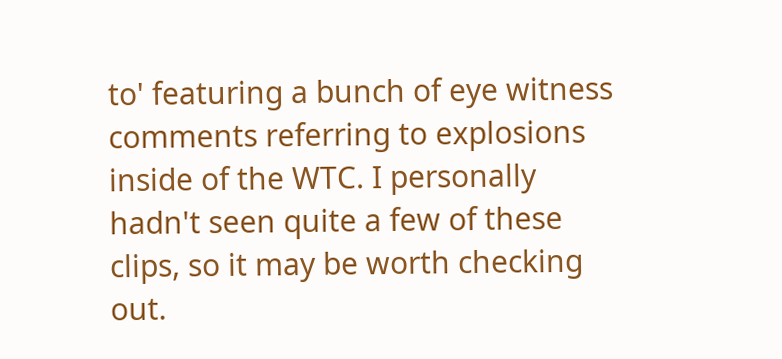to' featuring a bunch of eye witness comments referring to explosions inside of the WTC. I personally hadn't seen quite a few of these clips, so it may be worth checking out.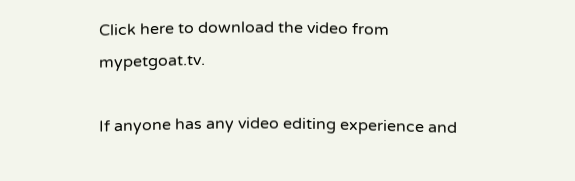Click here to download the video from mypetgoat.tv.

If anyone has any video editing experience and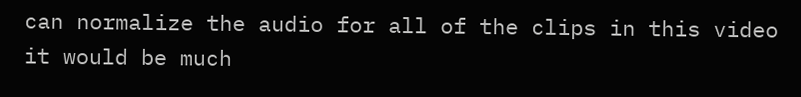can normalize the audio for all of the clips in this video it would be much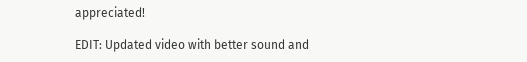appreciated!

EDIT: Updated video with better sound and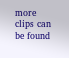more clips can be found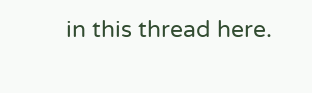in this thread here.